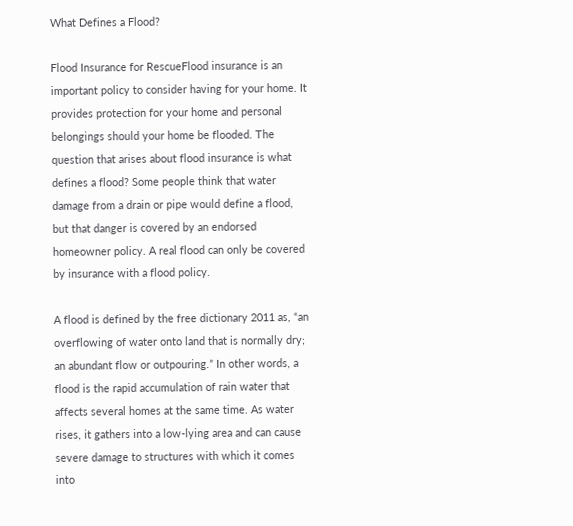What Defines a Flood?

Flood Insurance for RescueFlood insurance is an important policy to consider having for your home. It provides protection for your home and personal belongings should your home be flooded. The question that arises about flood insurance is what defines a flood? Some people think that water damage from a drain or pipe would define a flood, but that danger is covered by an endorsed homeowner policy. A real flood can only be covered by insurance with a flood policy.

A flood is defined by the free dictionary 2011 as, “an overflowing of water onto land that is normally dry; an abundant flow or outpouring.” In other words, a flood is the rapid accumulation of rain water that affects several homes at the same time. As water rises, it gathers into a low-lying area and can cause severe damage to structures with which it comes into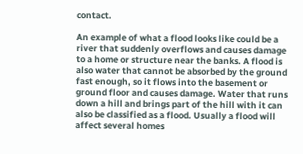contact.

An example of what a flood looks like could be a river that suddenly overflows and causes damage to a home or structure near the banks. A flood is also water that cannot be absorbed by the ground fast enough, so it flows into the basement or ground floor and causes damage. Water that runs down a hill and brings part of the hill with it can also be classified as a flood. Usually a flood will affect several homes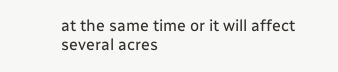at the same time or it will affect several acres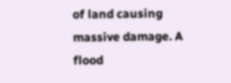of land causing massive damage. A flood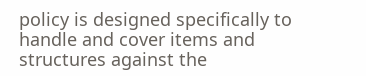policy is designed specifically to handle and cover items and structures against the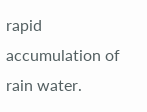rapid accumulation of rain water.